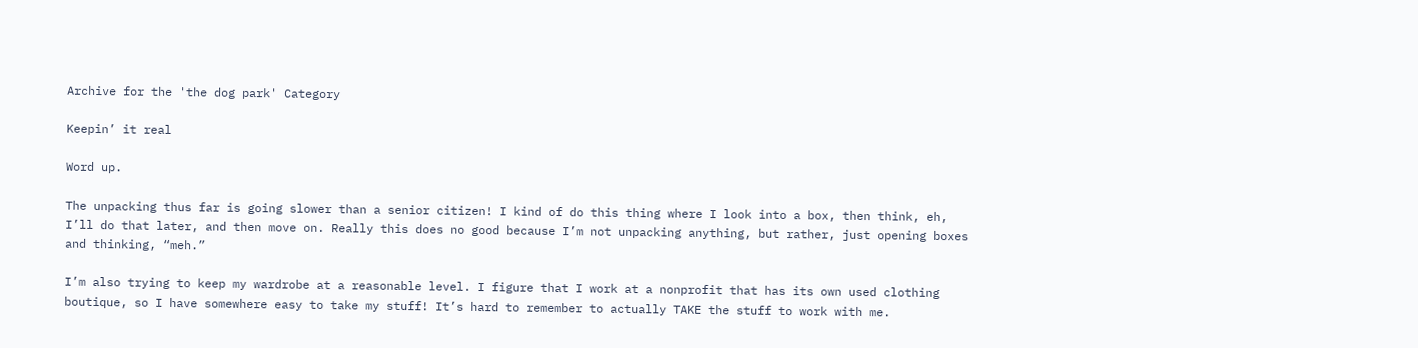Archive for the 'the dog park' Category

Keepin’ it real

Word up.

The unpacking thus far is going slower than a senior citizen! I kind of do this thing where I look into a box, then think, eh, I’ll do that later, and then move on. Really this does no good because I’m not unpacking anything, but rather, just opening boxes and thinking, “meh.”

I’m also trying to keep my wardrobe at a reasonable level. I figure that I work at a nonprofit that has its own used clothing boutique, so I have somewhere easy to take my stuff! It’s hard to remember to actually TAKE the stuff to work with me.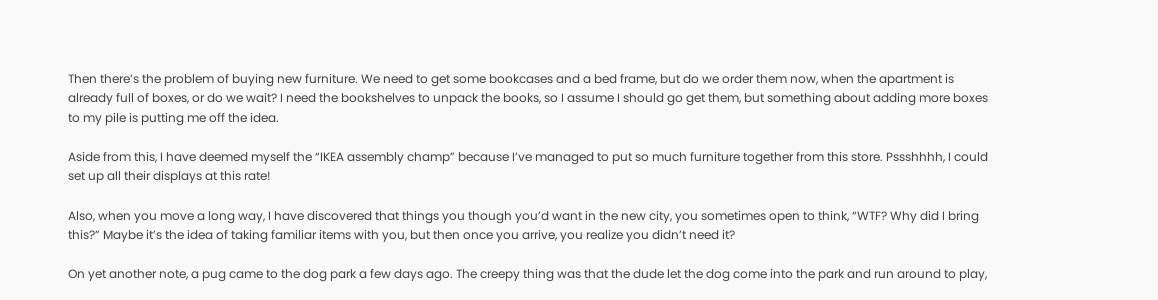Then there’s the problem of buying new furniture. We need to get some bookcases and a bed frame, but do we order them now, when the apartment is already full of boxes, or do we wait? I need the bookshelves to unpack the books, so I assume I should go get them, but something about adding more boxes to my pile is putting me off the idea.

Aside from this, I have deemed myself the “IKEA assembly champ” because I’ve managed to put so much furniture together from this store. Pssshhhh, I could set up all their displays at this rate!

Also, when you move a long way, I have discovered that things you though you’d want in the new city, you sometimes open to think, “WTF? Why did I bring this?” Maybe it’s the idea of taking familiar items with you, but then once you arrive, you realize you didn’t need it?

On yet another note, a pug came to the dog park a few days ago. The creepy thing was that the dude let the dog come into the park and run around to play,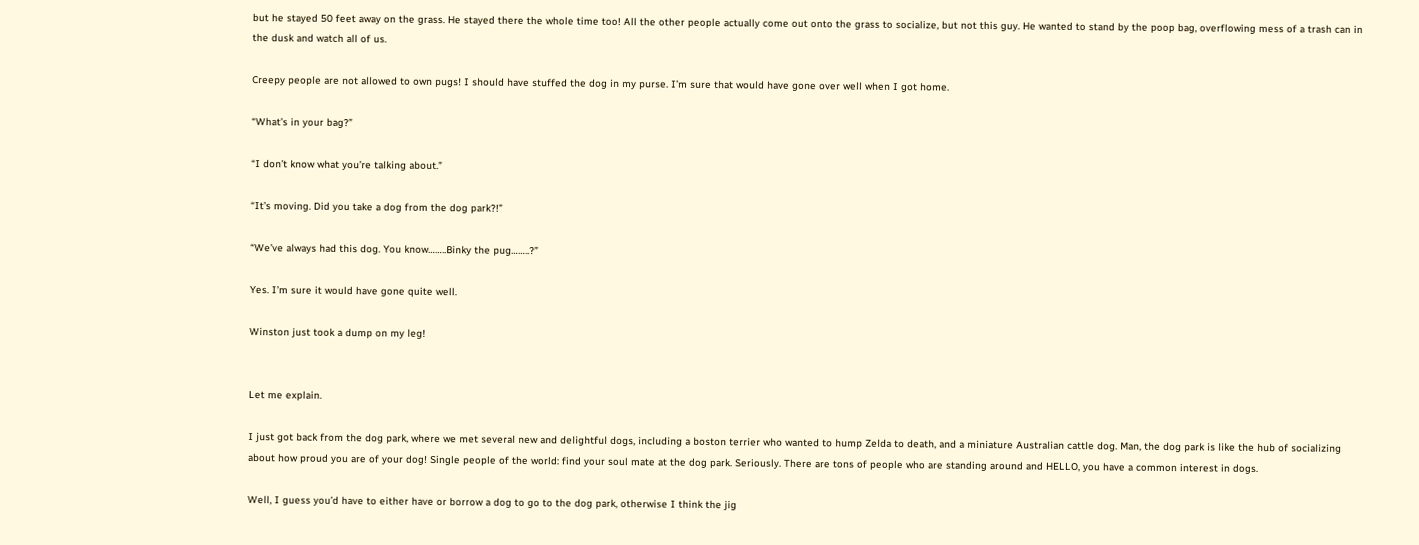but he stayed 50 feet away on the grass. He stayed there the whole time too! All the other people actually come out onto the grass to socialize, but not this guy. He wanted to stand by the poop bag, overflowing mess of a trash can in the dusk and watch all of us.

Creepy people are not allowed to own pugs! I should have stuffed the dog in my purse. I’m sure that would have gone over well when I got home.

“What’s in your bag?”

“I don’t know what you’re talking about.”

“It’s moving. Did you take a dog from the dog park?!”

“We’ve always had this dog. You know……..Binky the pug……..?”

Yes. I’m sure it would have gone quite well.

Winston just took a dump on my leg!


Let me explain.

I just got back from the dog park, where we met several new and delightful dogs, including a boston terrier who wanted to hump Zelda to death, and a miniature Australian cattle dog. Man, the dog park is like the hub of socializing about how proud you are of your dog! Single people of the world: find your soul mate at the dog park. Seriously. There are tons of people who are standing around and HELLO, you have a common interest in dogs.

Well, I guess you’d have to either have or borrow a dog to go to the dog park, otherwise I think the jig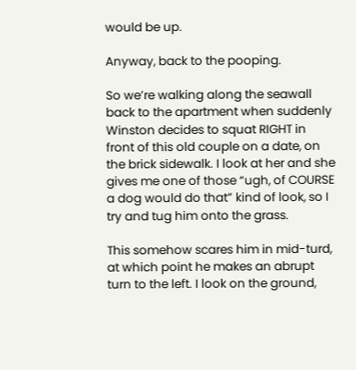would be up.

Anyway, back to the pooping.

So we’re walking along the seawall back to the apartment when suddenly Winston decides to squat RIGHT in front of this old couple on a date, on the brick sidewalk. I look at her and she gives me one of those “ugh, of COURSE a dog would do that” kind of look, so I try and tug him onto the grass.

This somehow scares him in mid-turd, at which point he makes an abrupt turn to the left. I look on the ground,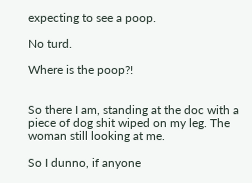expecting to see a poop.

No turd.

Where is the poop?!


So there I am, standing at the doc with a piece of dog shit wiped on my leg. The woman still looking at me.

So I dunno, if anyone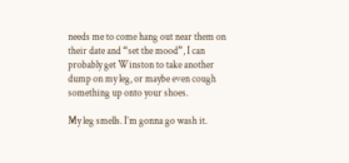needs me to come hang out near them on their date and “set the mood”, I can probably get Winston to take another dump on my leg, or maybe even cough something up onto your shoes.

My leg smells. I’m gonna go wash it.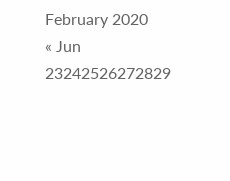February 2020
« Jun
23242526272829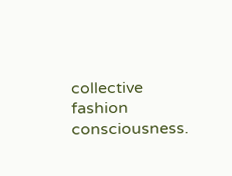collective fashion consciousness.